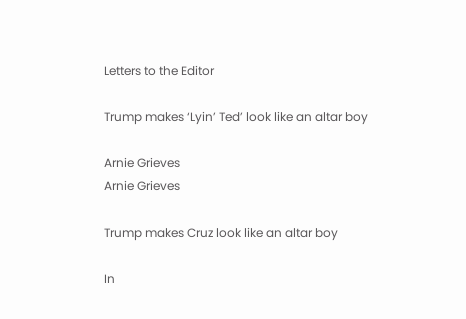Letters to the Editor

Trump makes ‘Lyin’ Ted’ look like an altar boy

Arnie Grieves
Arnie Grieves

Trump makes Cruz look like an altar boy

In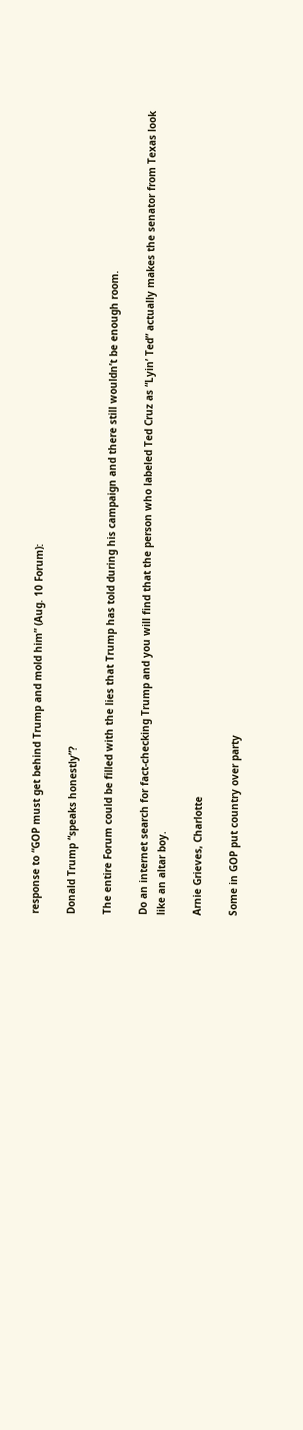response to “GOP must get behind Trump and mold him” (Aug. 10 Forum):

Donald Trump “speaks honestly”?

The entire Forum could be filled with the lies that Trump has told during his campaign and there still wouldn’t be enough room.

Do an internet search for fact-checking Trump and you will find that the person who labeled Ted Cruz as “Lyin’ Ted” actually makes the senator from Texas look like an altar boy.

Arnie Grieves, Charlotte

Some in GOP put country over party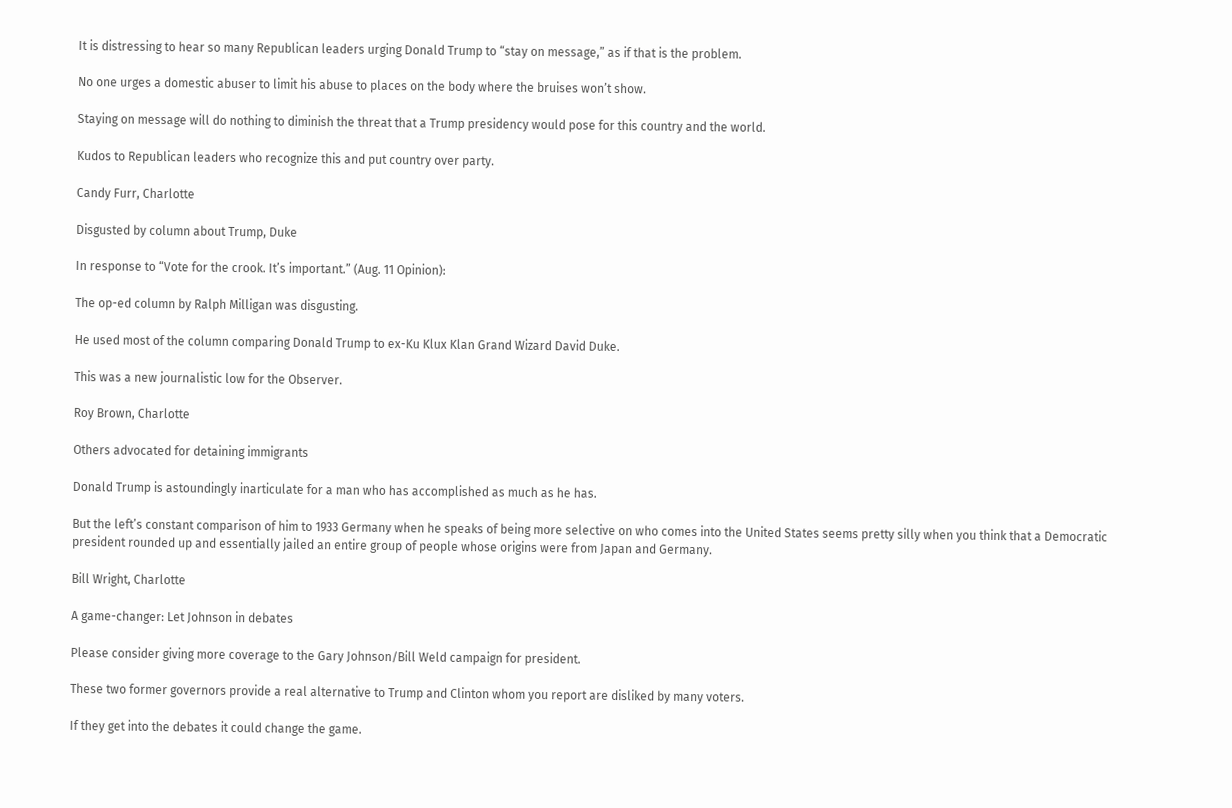It is distressing to hear so many Republican leaders urging Donald Trump to “stay on message,” as if that is the problem.

No one urges a domestic abuser to limit his abuse to places on the body where the bruises won’t show.

Staying on message will do nothing to diminish the threat that a Trump presidency would pose for this country and the world.

Kudos to Republican leaders who recognize this and put country over party.

Candy Furr, Charlotte

Disgusted by column about Trump, Duke

In response to “Vote for the crook. It’s important.” (Aug. 11 Opinion):

The op-ed column by Ralph Milligan was disgusting.

He used most of the column comparing Donald Trump to ex-Ku Klux Klan Grand Wizard David Duke.

This was a new journalistic low for the Observer.

Roy Brown, Charlotte

Others advocated for detaining immigrants

Donald Trump is astoundingly inarticulate for a man who has accomplished as much as he has.

But the left’s constant comparison of him to 1933 Germany when he speaks of being more selective on who comes into the United States seems pretty silly when you think that a Democratic president rounded up and essentially jailed an entire group of people whose origins were from Japan and Germany.

Bill Wright, Charlotte

A game-changer: Let Johnson in debates

Please consider giving more coverage to the Gary Johnson/Bill Weld campaign for president.

These two former governors provide a real alternative to Trump and Clinton whom you report are disliked by many voters.

If they get into the debates it could change the game.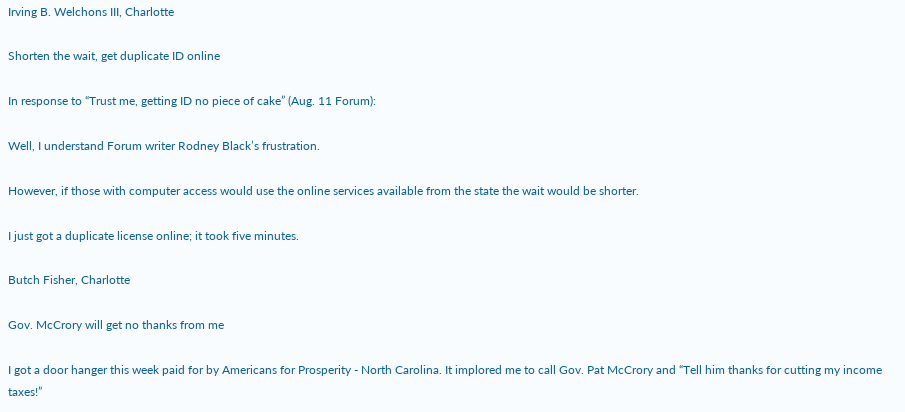Irving B. Welchons III, Charlotte

Shorten the wait, get duplicate ID online

In response to “Trust me, getting ID no piece of cake” (Aug. 11 Forum):

Well, I understand Forum writer Rodney Black’s frustration.

However, if those with computer access would use the online services available from the state the wait would be shorter.

I just got a duplicate license online; it took five minutes.

Butch Fisher, Charlotte

Gov. McCrory will get no thanks from me

I got a door hanger this week paid for by Americans for Prosperity - North Carolina. It implored me to call Gov. Pat McCrory and “Tell him thanks for cutting my income taxes!”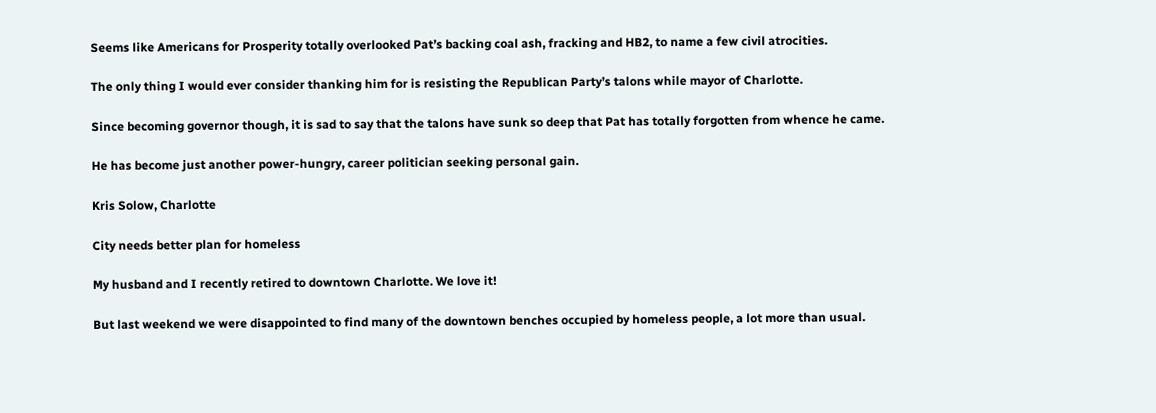Seems like Americans for Prosperity totally overlooked Pat’s backing coal ash, fracking and HB2, to name a few civil atrocities.

The only thing I would ever consider thanking him for is resisting the Republican Party’s talons while mayor of Charlotte.

Since becoming governor though, it is sad to say that the talons have sunk so deep that Pat has totally forgotten from whence he came.

He has become just another power-hungry, career politician seeking personal gain.

Kris Solow, Charlotte

City needs better plan for homeless

My husband and I recently retired to downtown Charlotte. We love it!

But last weekend we were disappointed to find many of the downtown benches occupied by homeless people, a lot more than usual.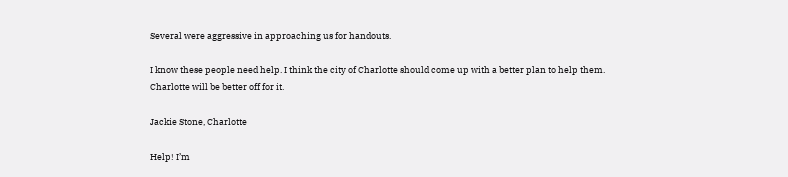Several were aggressive in approaching us for handouts.

I know these people need help. I think the city of Charlotte should come up with a better plan to help them. Charlotte will be better off for it.

Jackie Stone, Charlotte

Help! I’m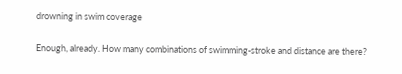drowning in swim coverage

Enough, already. How many combinations of swimming-stroke and distance are there?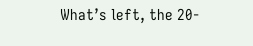What’s left, the 20-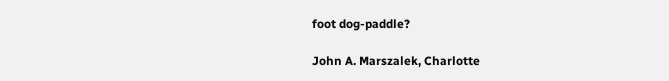foot dog-paddle?

John A. Marszalek, Charlotte